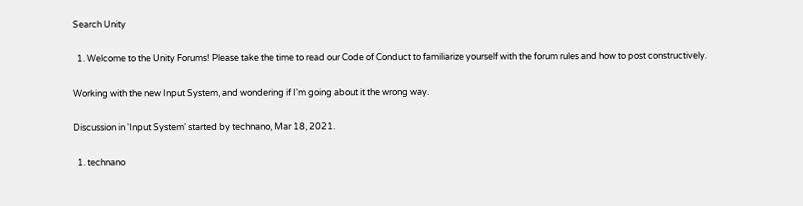Search Unity

  1. Welcome to the Unity Forums! Please take the time to read our Code of Conduct to familiarize yourself with the forum rules and how to post constructively.

Working with the new Input System, and wondering if I'm going about it the wrong way.

Discussion in 'Input System' started by technano, Mar 18, 2021.

  1. technano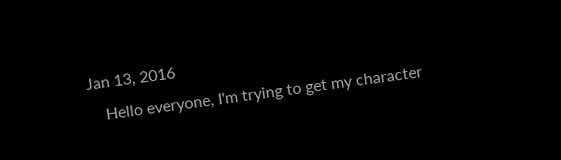Jan 13, 2016
    Hello everyone, I'm trying to get my character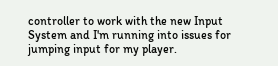controller to work with the new Input System and I'm running into issues for jumping input for my player.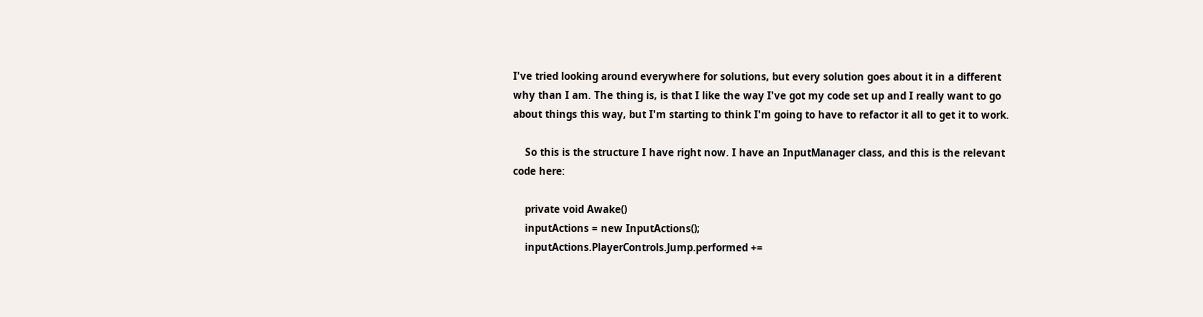I've tried looking around everywhere for solutions, but every solution goes about it in a different why than I am. The thing is, is that I like the way I've got my code set up and I really want to go about things this way, but I'm starting to think I'm going to have to refactor it all to get it to work.

    So this is the structure I have right now. I have an InputManager class, and this is the relevant code here:

    private void Awake()
    inputActions = new InputActions();
    inputActions.PlayerControls.Jump.performed +=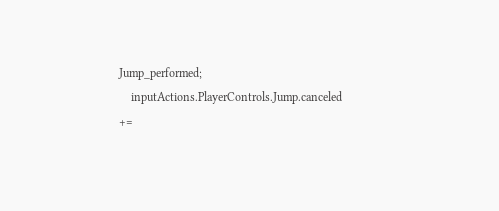Jump_performed;
    inputActions.PlayerControls.Jump.canceled +=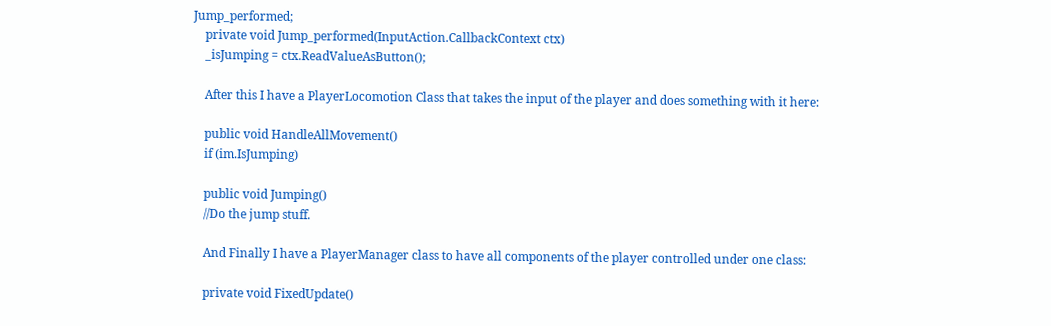Jump_performed;
    private void Jump_performed(InputAction.CallbackContext ctx)
    _isJumping = ctx.ReadValueAsButton();

    After this I have a PlayerLocomotion Class that takes the input of the player and does something with it here:

    public void HandleAllMovement()
    if (im.IsJumping)

    public void Jumping()
    //Do the jump stuff.

    And Finally I have a PlayerManager class to have all components of the player controlled under one class:

    private void FixedUpdate()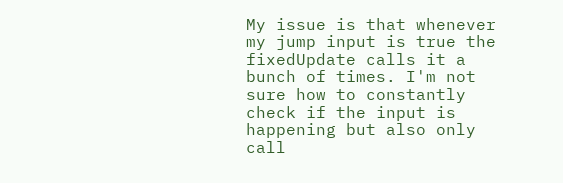My issue is that whenever my jump input is true the fixedUpdate calls it a bunch of times. I'm not sure how to constantly check if the input is happening but also only call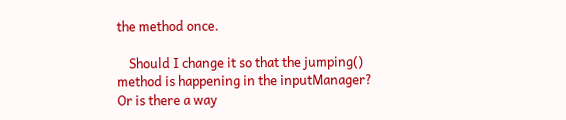the method once.

    Should I change it so that the jumping() method is happening in the inputManager? Or is there a way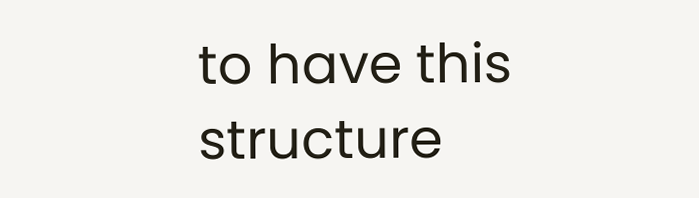to have this structure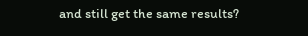and still get the same results?